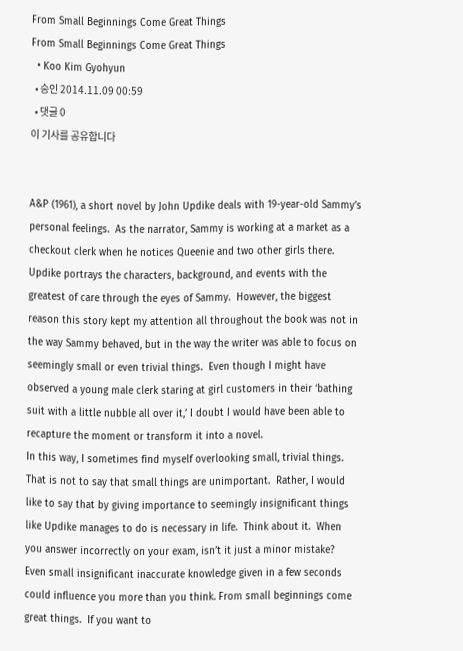From Small Beginnings Come Great Things
From Small Beginnings Come Great Things
  • Koo Kim Gyohyun
  • 승인 2014.11.09 00:59
  • 댓글 0
이 기사를 공유합니다


A&P (1961), a short novel by John Updike deals with 19-year-old Sammy’s personal feelings.  As the narrator, Sammy is working at a market as a checkout clerk when he notices Queenie and two other girls there.  Updike portrays the characters, background, and events with the greatest of care through the eyes of Sammy.  However, the biggest reason this story kept my attention all throughout the book was not in the way Sammy behaved, but in the way the writer was able to focus on seemingly small or even trivial things.  Even though I might have observed a young male clerk staring at girl customers in their ‘bathing suit with a little nubble all over it,’ I doubt I would have been able to recapture the moment or transform it into a novel.
In this way, I sometimes find myself overlooking small, trivial things.  That is not to say that small things are unimportant.  Rather, I would like to say that by giving importance to seemingly insignificant things like Updike manages to do is necessary in life.  Think about it.  When you answer incorrectly on your exam, isn’t it just a minor mistake?  Even small insignificant inaccurate knowledge given in a few seconds could influence you more than you think. From small beginnings come great things.  If you want to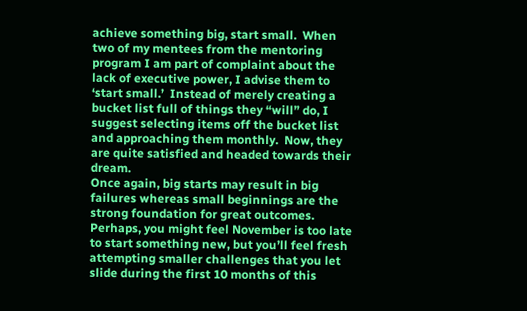achieve something big, start small.  When two of my mentees from the mentoring program I am part of complaint about the lack of executive power, I advise them to ‘start small.’  Instead of merely creating a bucket list full of things they “will” do, I suggest selecting items off the bucket list and approaching them monthly.  Now, they are quite satisfied and headed towards their dream.
Once again, big starts may result in big failures whereas small beginnings are the strong foundation for great outcomes.  Perhaps, you might feel November is too late to start something new, but you’ll feel fresh attempting smaller challenges that you let slide during the first 10 months of this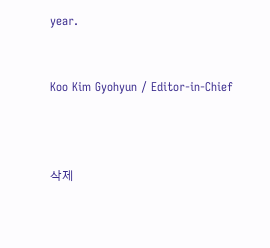year.


Koo Kim Gyohyun / Editor-in-Chief



삭제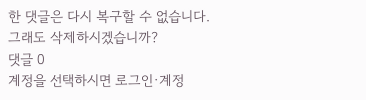한 댓글은 다시 복구할 수 없습니다.
그래도 삭제하시겠습니까?
댓글 0
계정을 선택하시면 로그인·계정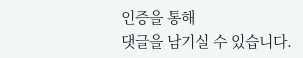인증을 통해
댓글을 남기실 수 있습니다.